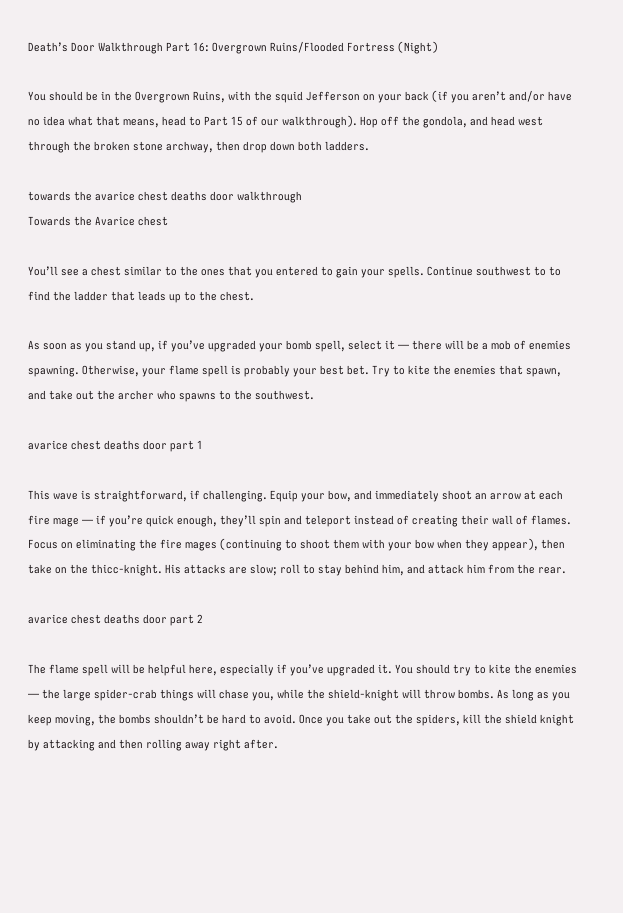Death’s Door Walkthrough Part 16: Overgrown Ruins/Flooded Fortress (Night)

You should be in the Overgrown Ruins, with the squid Jefferson on your back (if you aren’t and/or have no idea what that means, head to Part 15 of our walkthrough). Hop off the gondola, and head west through the broken stone archway, then drop down both ladders.

towards the avarice chest deaths door walkthrough
Towards the Avarice chest

You’ll see a chest similar to the ones that you entered to gain your spells. Continue southwest to to find the ladder that leads up to the chest.

As soon as you stand up, if you’ve upgraded your bomb spell, select it — there will be a mob of enemies spawning. Otherwise, your flame spell is probably your best bet. Try to kite the enemies that spawn, and take out the archer who spawns to the southwest.

avarice chest deaths door part 1

This wave is straightforward, if challenging. Equip your bow, and immediately shoot an arrow at each fire mage — if you’re quick enough, they’ll spin and teleport instead of creating their wall of flames. Focus on eliminating the fire mages (continuing to shoot them with your bow when they appear), then take on the thicc-knight. His attacks are slow; roll to stay behind him, and attack him from the rear.

avarice chest deaths door part 2

The flame spell will be helpful here, especially if you’ve upgraded it. You should try to kite the enemies — the large spider-crab things will chase you, while the shield-knight will throw bombs. As long as you keep moving, the bombs shouldn’t be hard to avoid. Once you take out the spiders, kill the shield knight by attacking and then rolling away right after.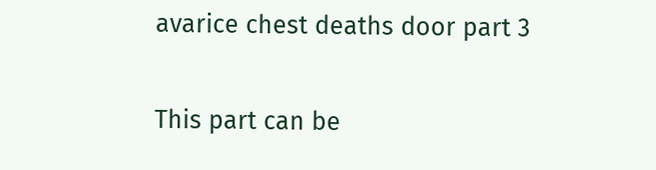avarice chest deaths door part 3

This part can be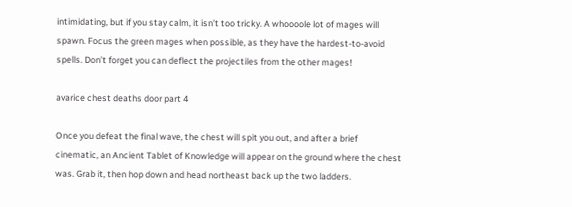intimidating, but if you stay calm, it isn’t too tricky. A whoooole lot of mages will spawn. Focus the green mages when possible, as they have the hardest-to-avoid spells. Don’t forget you can deflect the projectiles from the other mages!

avarice chest deaths door part 4

Once you defeat the final wave, the chest will spit you out, and after a brief cinematic, an Ancient Tablet of Knowledge will appear on the ground where the chest was. Grab it, then hop down and head northeast back up the two ladders.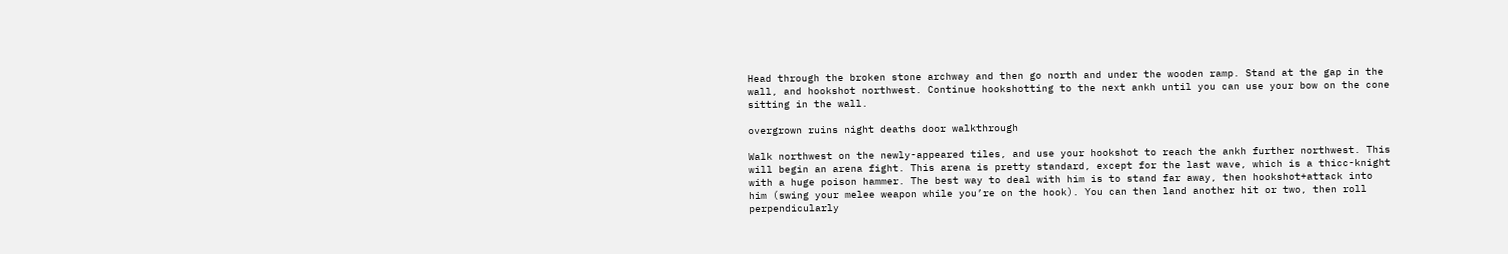Head through the broken stone archway and then go north and under the wooden ramp. Stand at the gap in the wall, and hookshot northwest. Continue hookshotting to the next ankh until you can use your bow on the cone sitting in the wall.

overgrown ruins night deaths door walkthrough

Walk northwest on the newly-appeared tiles, and use your hookshot to reach the ankh further northwest. This will begin an arena fight. This arena is pretty standard, except for the last wave, which is a thicc-knight with a huge poison hammer. The best way to deal with him is to stand far away, then hookshot+attack into him (swing your melee weapon while you’re on the hook). You can then land another hit or two, then roll perpendicularly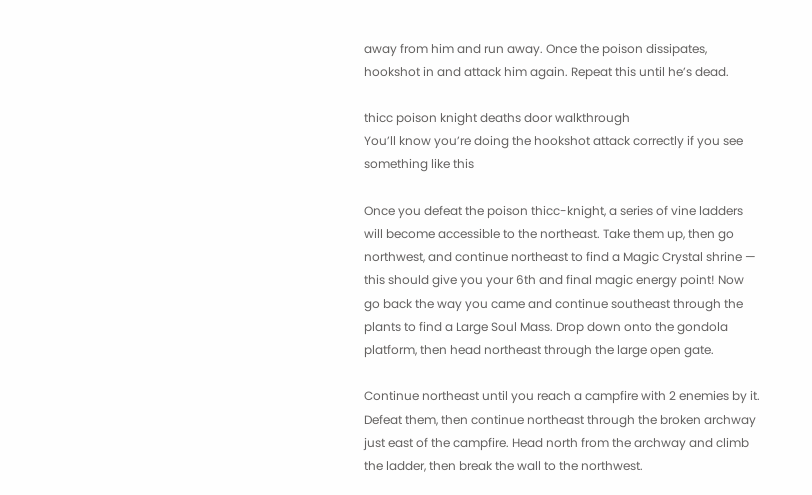away from him and run away. Once the poison dissipates, hookshot in and attack him again. Repeat this until he’s dead.

thicc poison knight deaths door walkthrough
You’ll know you’re doing the hookshot attack correctly if you see something like this

Once you defeat the poison thicc-knight, a series of vine ladders will become accessible to the northeast. Take them up, then go northwest, and continue northeast to find a Magic Crystal shrine — this should give you your 6th and final magic energy point! Now go back the way you came and continue southeast through the plants to find a Large Soul Mass. Drop down onto the gondola platform, then head northeast through the large open gate.

Continue northeast until you reach a campfire with 2 enemies by it. Defeat them, then continue northeast through the broken archway just east of the campfire. Head north from the archway and climb the ladder, then break the wall to the northwest.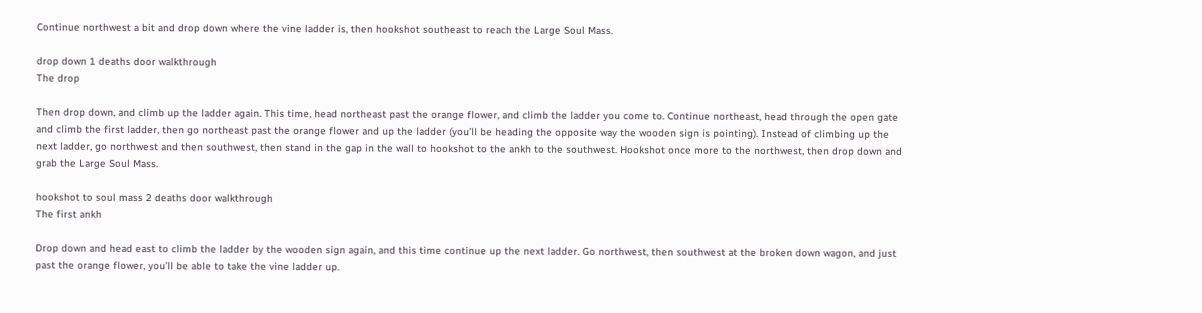Continue northwest a bit and drop down where the vine ladder is, then hookshot southeast to reach the Large Soul Mass.

drop down 1 deaths door walkthrough
The drop

Then drop down, and climb up the ladder again. This time, head northeast past the orange flower, and climb the ladder you come to. Continue northeast, head through the open gate and climb the first ladder, then go northeast past the orange flower and up the ladder (you’ll be heading the opposite way the wooden sign is pointing). Instead of climbing up the next ladder, go northwest and then southwest, then stand in the gap in the wall to hookshot to the ankh to the southwest. Hookshot once more to the northwest, then drop down and grab the Large Soul Mass.

hookshot to soul mass 2 deaths door walkthrough
The first ankh

Drop down and head east to climb the ladder by the wooden sign again, and this time continue up the next ladder. Go northwest, then southwest at the broken down wagon, and just past the orange flower, you’ll be able to take the vine ladder up.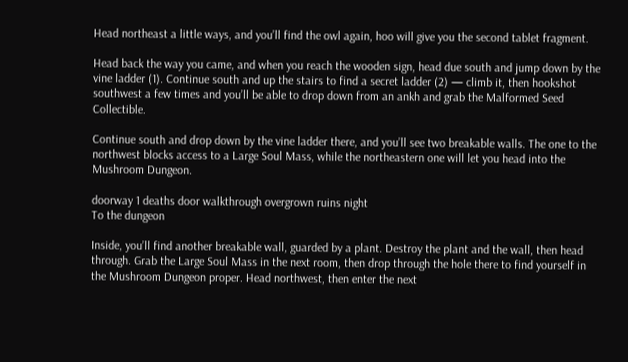Head northeast a little ways, and you’ll find the owl again, hoo will give you the second tablet fragment.

Head back the way you came, and when you reach the wooden sign, head due south and jump down by the vine ladder (1). Continue south and up the stairs to find a secret ladder (2) — climb it, then hookshot southwest a few times and you’ll be able to drop down from an ankh and grab the Malformed Seed Collectible.

Continue south and drop down by the vine ladder there, and you’ll see two breakable walls. The one to the northwest blocks access to a Large Soul Mass, while the northeastern one will let you head into the Mushroom Dungeon.

doorway 1 deaths door walkthrough overgrown ruins night
To the dungeon

Inside, you’ll find another breakable wall, guarded by a plant. Destroy the plant and the wall, then head through. Grab the Large Soul Mass in the next room, then drop through the hole there to find yourself in the Mushroom Dungeon proper. Head northwest, then enter the next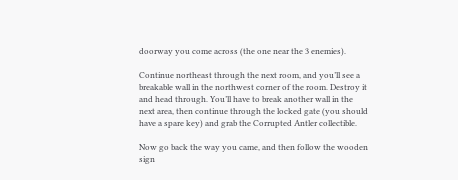doorway you come across (the one near the 3 enemies).

Continue northeast through the next room, and you’ll see a breakable wall in the northwest corner of the room. Destroy it and head through. You’ll have to break another wall in the next area, then continue through the locked gate (you should have a spare key) and grab the Corrupted Antler collectible.

Now go back the way you came, and then follow the wooden sign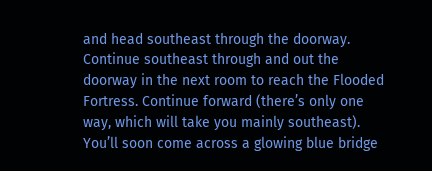and head southeast through the doorway. Continue southeast through and out the doorway in the next room to reach the Flooded Fortress. Continue forward (there’s only one way, which will take you mainly southeast). You’ll soon come across a glowing blue bridge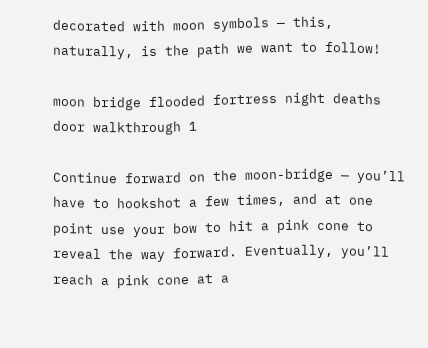decorated with moon symbols — this, naturally, is the path we want to follow!

moon bridge flooded fortress night deaths door walkthrough 1

Continue forward on the moon-bridge — you’ll have to hookshot a few times, and at one point use your bow to hit a pink cone to reveal the way forward. Eventually, you’ll reach a pink cone at a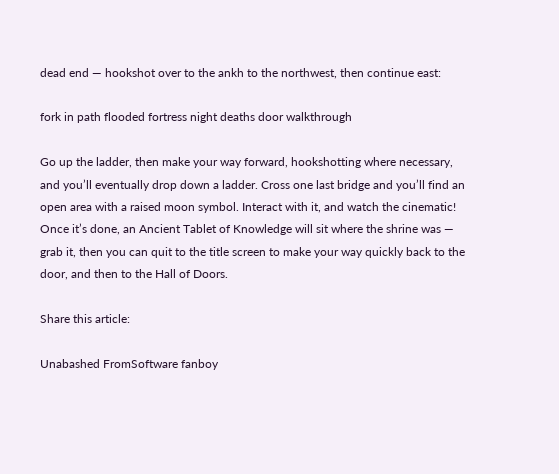dead end — hookshot over to the ankh to the northwest, then continue east:

fork in path flooded fortress night deaths door walkthrough

Go up the ladder, then make your way forward, hookshotting where necessary, and you’ll eventually drop down a ladder. Cross one last bridge and you’ll find an open area with a raised moon symbol. Interact with it, and watch the cinematic! Once it’s done, an Ancient Tablet of Knowledge will sit where the shrine was — grab it, then you can quit to the title screen to make your way quickly back to the door, and then to the Hall of Doors.

Share this article:

Unabashed FromSoftware fanboy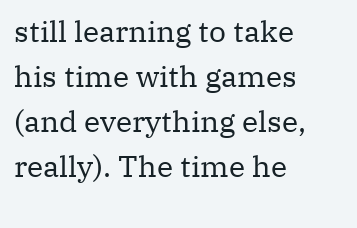still learning to take his time with games (and everything else, really). The time he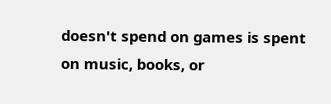doesn't spend on games is spent on music, books, or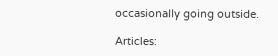occasionally going outside.

Articles: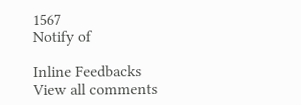1567
Notify of

Inline Feedbacks
View all comments